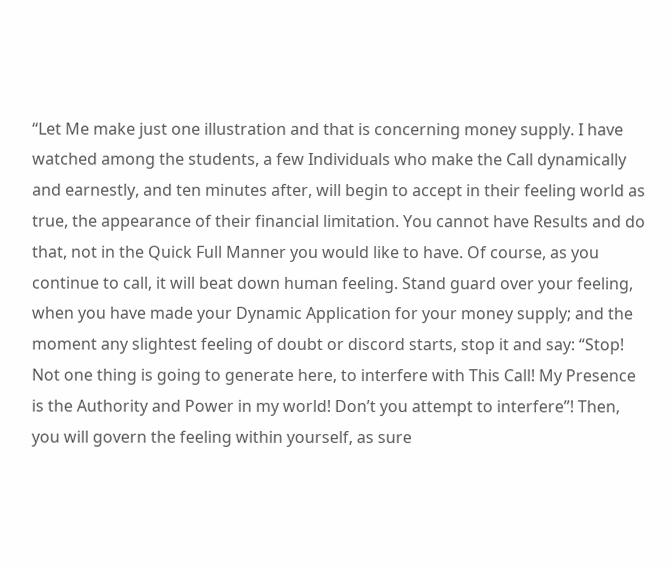“Let Me make just one illustration and that is concerning money supply. I have watched among the students, a few Individuals who make the Call dynamically and earnestly, and ten minutes after, will begin to accept in their feeling world as true, the appearance of their financial limitation. You cannot have Results and do that, not in the Quick Full Manner you would like to have. Of course, as you continue to call, it will beat down human feeling. Stand guard over your feeling, when you have made your Dynamic Application for your money supply; and the moment any slightest feeling of doubt or discord starts, stop it and say: “Stop! Not one thing is going to generate here, to interfere with This Call! My Presence is the Authority and Power in my world! Don’t you attempt to interfere”! Then, you will govern the feeling within yourself, as sure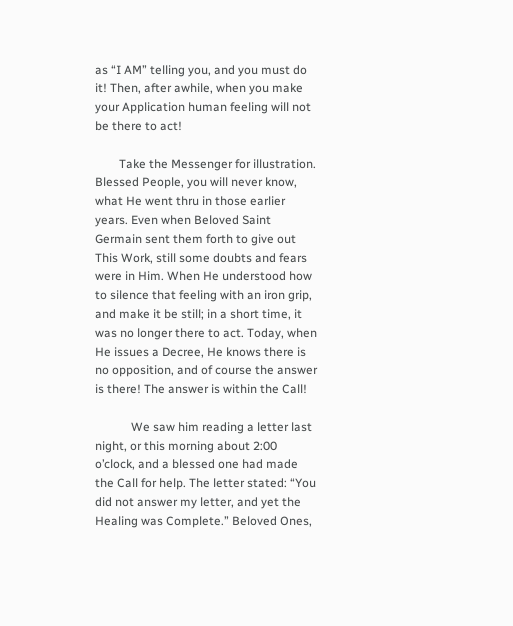as “I AM” telling you, and you must do it! Then, after awhile, when you make your Application human feeling will not be there to act!

        Take the Messenger for illustration. Blessed People, you will never know, what He went thru in those earlier years. Even when Beloved Saint Germain sent them forth to give out This Work, still some doubts and fears were in Him. When He understood how to silence that feeling with an iron grip, and make it be still; in a short time, it was no longer there to act. Today, when He issues a Decree, He knows there is no opposition, and of course the answer is there! The answer is within the Call!

            We saw him reading a letter last night, or this morning about 2:00 o’clock, and a blessed one had made the Call for help. The letter stated: “You did not answer my letter, and yet the Healing was Complete.” Beloved Ones,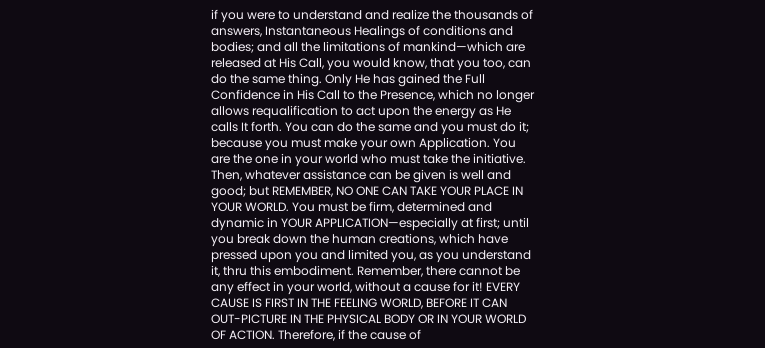if you were to understand and realize the thousands of answers, Instantaneous Healings of conditions and bodies; and all the limitations of mankind—which are released at His Call, you would know, that you too, can do the same thing. Only He has gained the Full Confidence in His Call to the Presence, which no longer allows requalification to act upon the energy as He calls It forth. You can do the same and you must do it; because you must make your own Application. You are the one in your world who must take the initiative. Then, whatever assistance can be given is well and good; but REMEMBER, NO ONE CAN TAKE YOUR PLACE IN YOUR WORLD. You must be firm, determined and dynamic in YOUR APPLICATION—especially at first; until you break down the human creations, which have pressed upon you and limited you, as you understand it, thru this embodiment. Remember, there cannot be any effect in your world, without a cause for it! EVERY CAUSE IS FIRST IN THE FEELING WORLD, BEFORE IT CAN OUT-PICTURE IN THE PHYSICAL BODY OR IN YOUR WORLD OF ACTION. Therefore, if the cause of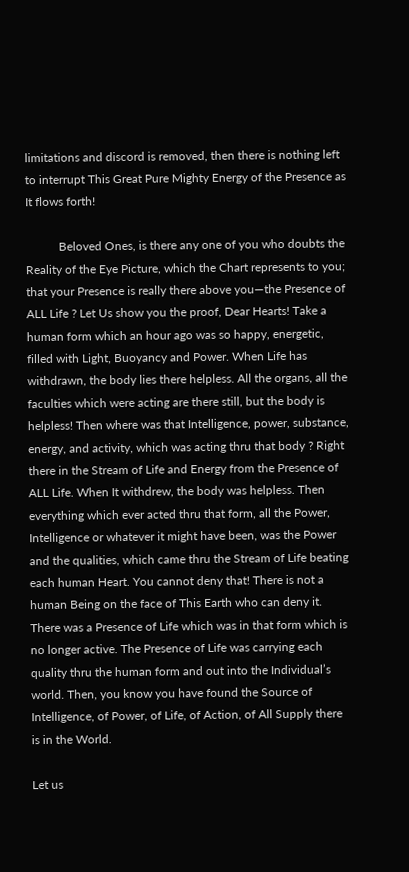limitations and discord is removed, then there is nothing left to interrupt This Great Pure Mighty Energy of the Presence as It flows forth!

           Beloved Ones, is there any one of you who doubts the Reality of the Eye Picture, which the Chart represents to you; that your Presence is really there above you—the Presence of ALL Life ? Let Us show you the proof, Dear Hearts! Take a human form which an hour ago was so happy, energetic, filled with Light, Buoyancy and Power. When Life has withdrawn, the body lies there helpless. All the organs, all the faculties which were acting are there still, but the body is helpless! Then where was that Intelligence, power, substance, energy, and activity, which was acting thru that body ? Right there in the Stream of Life and Energy from the Presence of ALL Life. When It withdrew, the body was helpless. Then everything which ever acted thru that form, all the Power, Intelligence or whatever it might have been, was the Power and the qualities, which came thru the Stream of Life beating each human Heart. You cannot deny that! There is not a human Being on the face of This Earth who can deny it. There was a Presence of Life which was in that form which is no longer active. The Presence of Life was carrying each quality thru the human form and out into the Individual’s world. Then, you know you have found the Source of Intelligence, of Power, of Life, of Action, of All Supply there is in the World.

Let us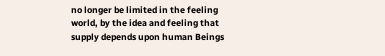no longer be limited in the feeling world, by the idea and feeling that supply depends upon human Beings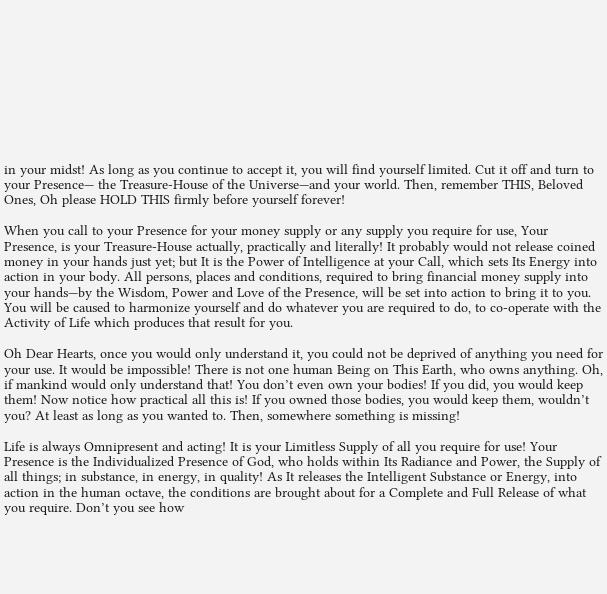in your midst! As long as you continue to accept it, you will find yourself limited. Cut it off and turn to your Presence— the Treasure-House of the Universe—and your world. Then, remember THIS, Beloved Ones, Oh please HOLD THIS firmly before yourself forever!

When you call to your Presence for your money supply or any supply you require for use, Your Presence, is your Treasure-House actually, practically and literally! It probably would not release coined money in your hands just yet; but It is the Power of Intelligence at your Call, which sets Its Energy into action in your body. All persons, places and conditions, required to bring financial money supply into your hands—by the Wisdom, Power and Love of the Presence, will be set into action to bring it to you. You will be caused to harmonize yourself and do whatever you are required to do, to co-operate with the Activity of Life which produces that result for you.

Oh Dear Hearts, once you would only understand it, you could not be deprived of anything you need for your use. It would be impossible! There is not one human Being on This Earth, who owns anything. Oh, if mankind would only understand that! You don’t even own your bodies! If you did, you would keep them! Now notice how practical all this is! If you owned those bodies, you would keep them, wouldn’t you? At least as long as you wanted to. Then, somewhere something is missing!

Life is always Omnipresent and acting! It is your Limitless Supply of all you require for use! Your Presence is the Individualized Presence of God, who holds within Its Radiance and Power, the Supply of all things; in substance, in energy, in quality! As It releases the Intelligent Substance or Energy, into action in the human octave, the conditions are brought about for a Complete and Full Release of what you require. Don’t you see how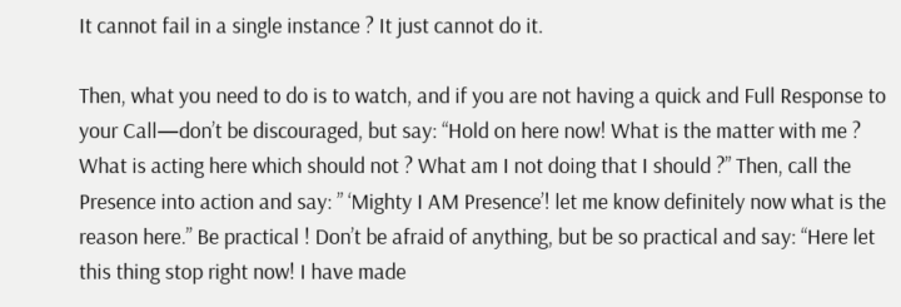It cannot fail in a single instance ? It just cannot do it.

Then, what you need to do is to watch, and if you are not having a quick and Full Response to your Call—don’t be discouraged, but say: “Hold on here now! What is the matter with me ? What is acting here which should not ? What am I not doing that I should ?” Then, call the Presence into action and say: ” ‘Mighty I AM Presence’! let me know definitely now what is the reason here.” Be practical ! Don’t be afraid of anything, but be so practical and say: “Here let this thing stop right now! I have made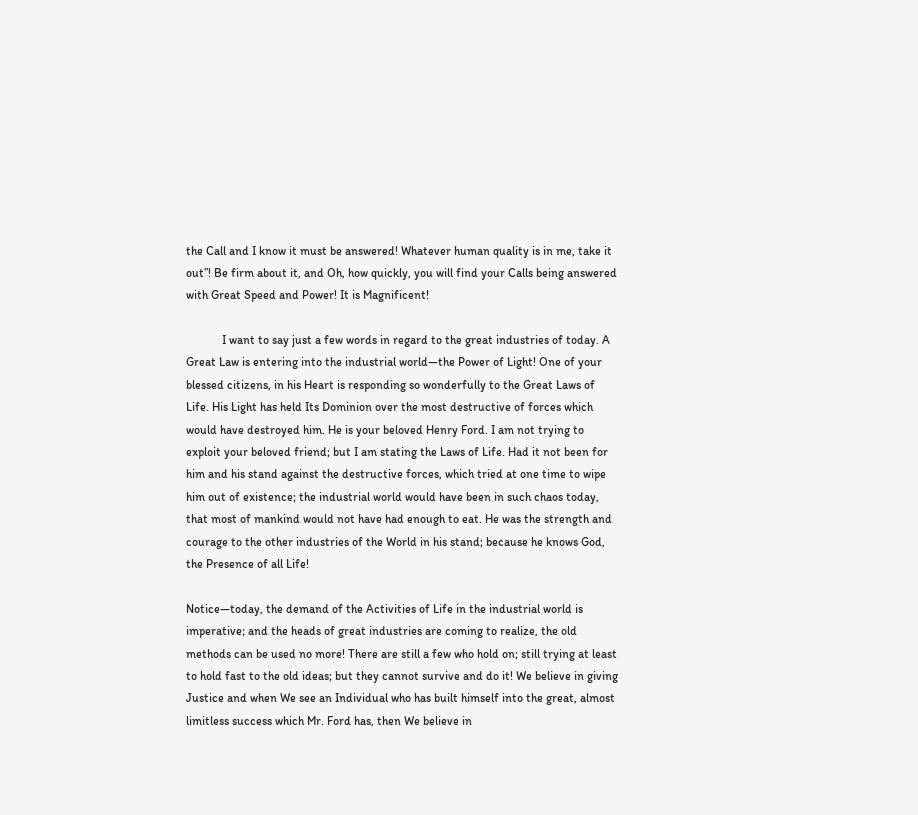the Call and I know it must be answered! Whatever human quality is in me, take it out”! Be firm about it, and Oh, how quickly, you will find your Calls being answered with Great Speed and Power! It is Magnificent!

            I want to say just a few words in regard to the great industries of today. A Great Law is entering into the industrial world—the Power of Light! One of your blessed citizens, in his Heart is responding so wonderfully to the Great Laws of Life. His Light has held Its Dominion over the most destructive of forces which would have destroyed him. He is your beloved Henry Ford. I am not trying to exploit your beloved friend; but I am stating the Laws of Life. Had it not been for him and his stand against the destructive forces, which tried at one time to wipe him out of existence; the industrial world would have been in such chaos today, that most of mankind would not have had enough to eat. He was the strength and courage to the other industries of the World in his stand; because he knows God, the Presence of all Life!

Notice—today, the demand of the Activities of Life in the industrial world is imperative; and the heads of great industries are coming to realize, the old methods can be used no more! There are still a few who hold on; still trying at least to hold fast to the old ideas; but they cannot survive and do it! We believe in giving Justice and when We see an Individual who has built himself into the great, almost limitless success which Mr. Ford has, then We believe in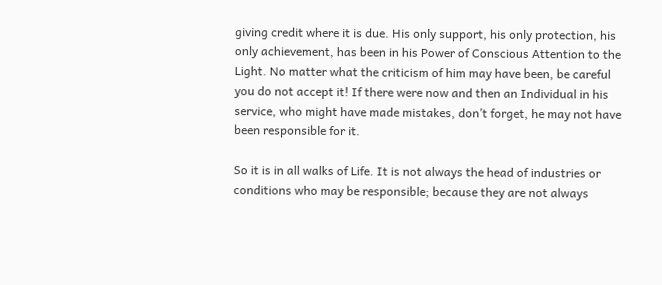giving credit where it is due. His only support, his only protection, his only achievement, has been in his Power of Conscious Attention to the Light. No matter what the criticism of him may have been, be careful you do not accept it! If there were now and then an Individual in his service, who might have made mistakes, don’t forget, he may not have been responsible for it.

So it is in all walks of Life. It is not always the head of industries or conditions who may be responsible; because they are not always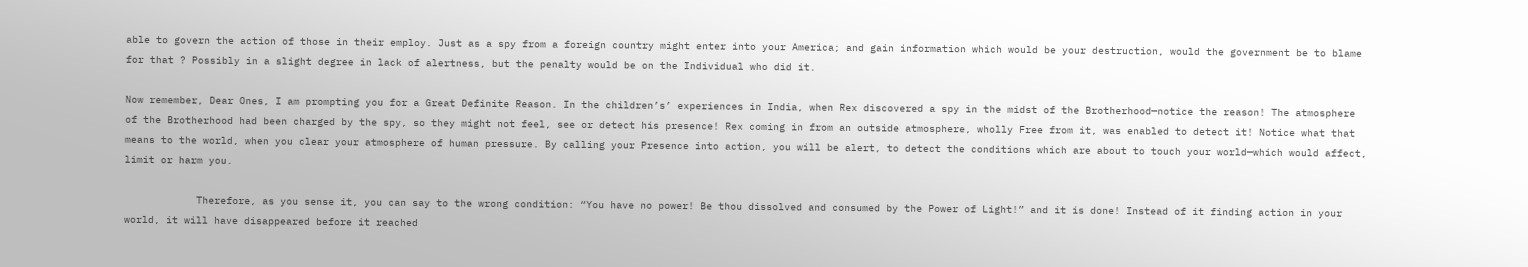able to govern the action of those in their employ. Just as a spy from a foreign country might enter into your America; and gain information which would be your destruction, would the government be to blame for that ? Possibly in a slight degree in lack of alertness, but the penalty would be on the Individual who did it.

Now remember, Dear Ones, I am prompting you for a Great Definite Reason. In the children’s’ experiences in India, when Rex discovered a spy in the midst of the Brotherhood—notice the reason! The atmosphere of the Brotherhood had been charged by the spy, so they might not feel, see or detect his presence! Rex coming in from an outside atmosphere, wholly Free from it, was enabled to detect it! Notice what that means to the world, when you clear your atmosphere of human pressure. By calling your Presence into action, you will be alert, to detect the conditions which are about to touch your world—which would affect, limit or harm you.

            Therefore, as you sense it, you can say to the wrong condition: “You have no power! Be thou dissolved and consumed by the Power of Light!” and it is done! Instead of it finding action in your world, it will have disappeared before it reached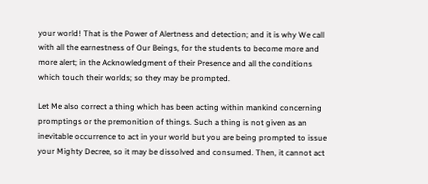your world! That is the Power of Alertness and detection; and it is why We call with all the earnestness of Our Beings, for the students to become more and more alert; in the Acknowledgment of their Presence and all the conditions which touch their worlds; so they may be prompted.

Let Me also correct a thing which has been acting within mankind concerning promptings or the premonition of things. Such a thing is not given as an inevitable occurrence to act in your world but you are being prompted to issue your Mighty Decree, so it may be dissolved and consumed. Then, it cannot act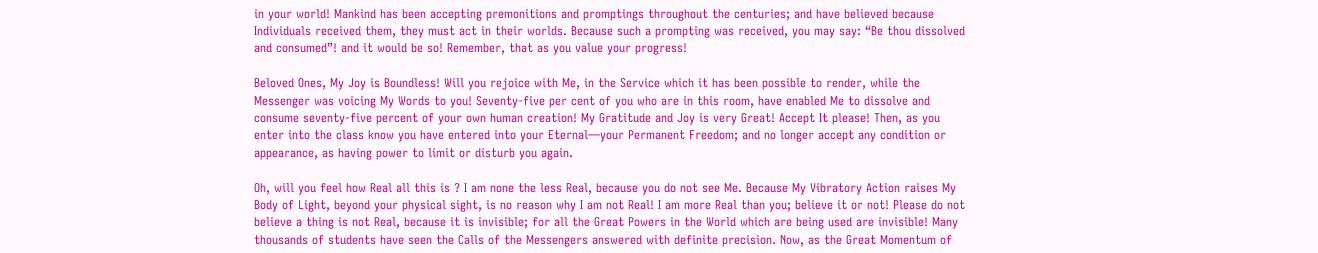in your world! Mankind has been accepting premonitions and promptings throughout the centuries; and have believed because Individuals received them, they must act in their worlds. Because such a prompting was received, you may say: “Be thou dissolved and consumed”! and it would be so! Remember, that as you value your progress!

Beloved Ones, My Joy is Boundless! Will you rejoice with Me, in the Service which it has been possible to render, while the Messenger was voicing My Words to you! Seventy-five per cent of you who are in this room, have enabled Me to dissolve and consume seventy-five percent of your own human creation! My Gratitude and Joy is very Great! Accept It please! Then, as you enter into the class know you have entered into your Eternal—your Permanent Freedom; and no longer accept any condition or appearance, as having power to limit or disturb you again.

Oh, will you feel how Real all this is ? I am none the less Real, because you do not see Me. Because My Vibratory Action raises My Body of Light, beyond your physical sight, is no reason why I am not Real! I am more Real than you; believe it or not! Please do not believe a thing is not Real, because it is invisible; for all the Great Powers in the World which are being used are invisible! Many thousands of students have seen the Calls of the Messengers answered with definite precision. Now, as the Great Momentum of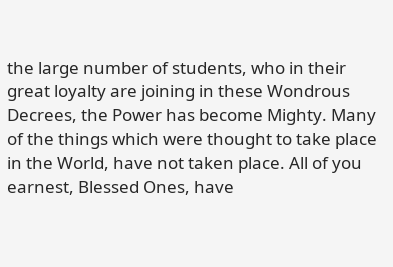the large number of students, who in their great loyalty are joining in these Wondrous Decrees, the Power has become Mighty. Many of the things which were thought to take place in the World, have not taken place. All of you earnest, Blessed Ones, have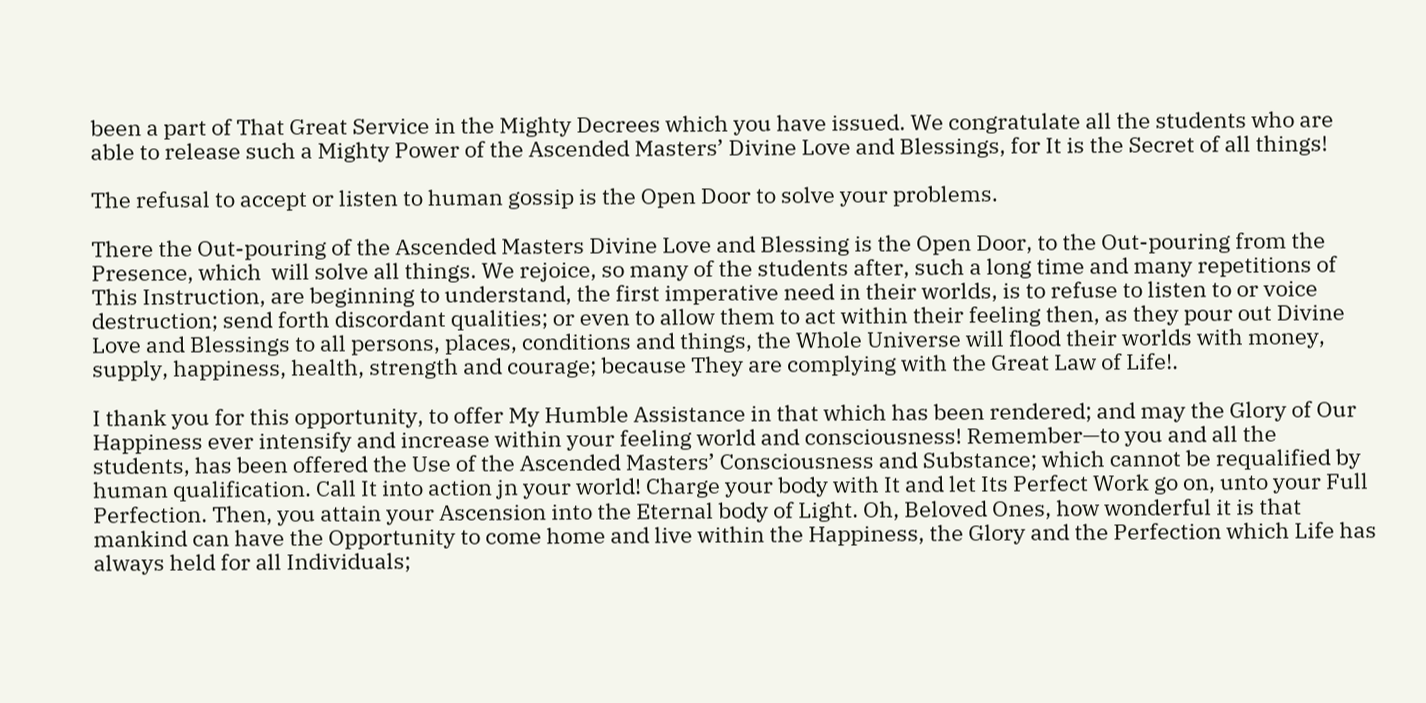been a part of That Great Service in the Mighty Decrees which you have issued. We congratulate all the students who are able to release such a Mighty Power of the Ascended Masters’ Divine Love and Blessings, for It is the Secret of all things!

The refusal to accept or listen to human gossip is the Open Door to solve your problems.

There the Out-pouring of the Ascended Masters Divine Love and Blessing is the Open Door, to the Out-pouring from the Presence, which  will solve all things. We rejoice, so many of the students after, such a long time and many repetitions of This Instruction, are beginning to understand, the first imperative need in their worlds, is to refuse to listen to or voice destruction; send forth discordant qualities; or even to allow them to act within their feeling then, as they pour out Divine Love and Blessings to all persons, places, conditions and things, the Whole Universe will flood their worlds with money, supply, happiness, health, strength and courage; because They are complying with the Great Law of Life!.

I thank you for this opportunity, to offer My Humble Assistance in that which has been rendered; and may the Glory of Our Happiness ever intensify and increase within your feeling world and consciousness! Remember—to you and all the students, has been offered the Use of the Ascended Masters’ Consciousness and Substance; which cannot be requalified by human qualification. Call It into action jn your world! Charge your body with It and let Its Perfect Work go on, unto your Full Perfection. Then, you attain your Ascension into the Eternal body of Light. Oh, Beloved Ones, how wonderful it is that mankind can have the Opportunity to come home and live within the Happiness, the Glory and the Perfection which Life has always held for all Individuals;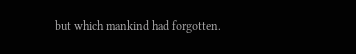but which mankind had forgotten.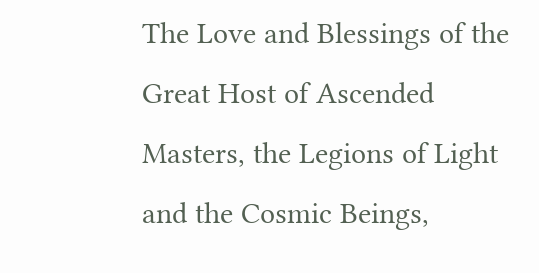The Love and Blessings of the Great Host of Ascended Masters, the Legions of Light and the Cosmic Beings,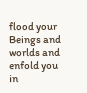flood your Beings and worlds and enfold you in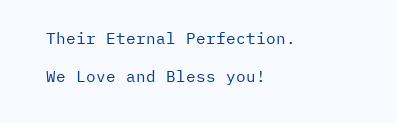Their Eternal Perfection.

We Love and Bless you!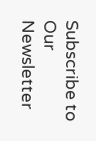Subscribe to Our Newsletter